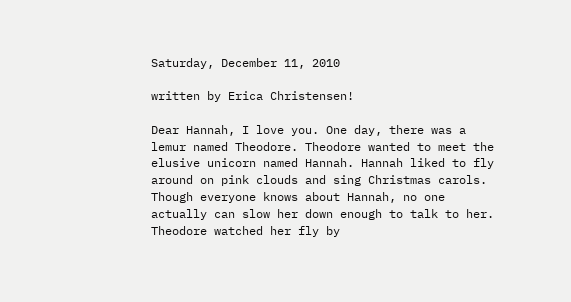Saturday, December 11, 2010

written by Erica Christensen!

Dear Hannah, I love you. One day, there was a lemur named Theodore. Theodore wanted to meet the elusive unicorn named Hannah. Hannah liked to fly around on pink clouds and sing Christmas carols. Though everyone knows about Hannah, no one actually can slow her down enough to talk to her. Theodore watched her fly by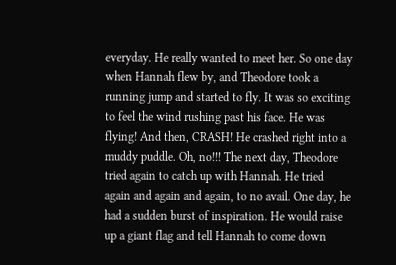everyday. He really wanted to meet her. So one day when Hannah flew by, and Theodore took a running jump and started to fly. It was so exciting to feel the wind rushing past his face. He was flying! And then, CRASH! He crashed right into a muddy puddle. Oh, no!!! The next day, Theodore tried again to catch up with Hannah. He tried again and again and again, to no avail. One day, he had a sudden burst of inspiration. He would raise up a giant flag and tell Hannah to come down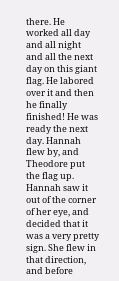there. He worked all day and all night and all the next day on this giant flag. He labored over it and then he finally finished! He was ready the next day. Hannah flew by, and Theodore put the flag up. Hannah saw it out of the corner of her eye, and decided that it was a very pretty sign. She flew in that direction, and before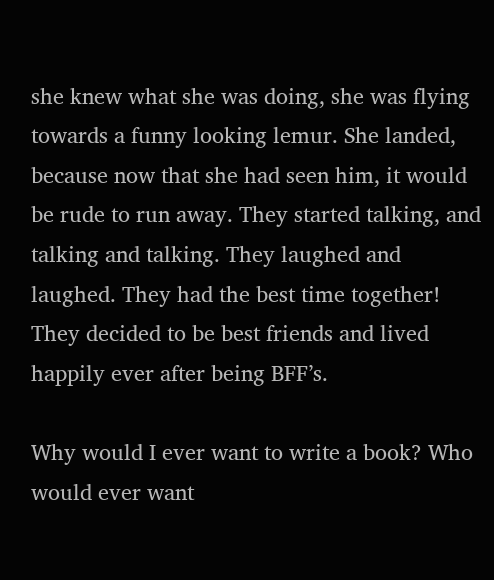she knew what she was doing, she was flying towards a funny looking lemur. She landed, because now that she had seen him, it would be rude to run away. They started talking, and talking and talking. They laughed and laughed. They had the best time together! They decided to be best friends and lived happily ever after being BFF’s.

Why would I ever want to write a book? Who would ever want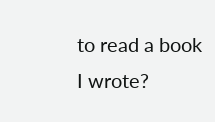to read a book I wrote?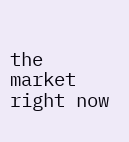the market right now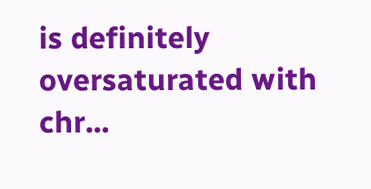is definitely oversaturated with chr...